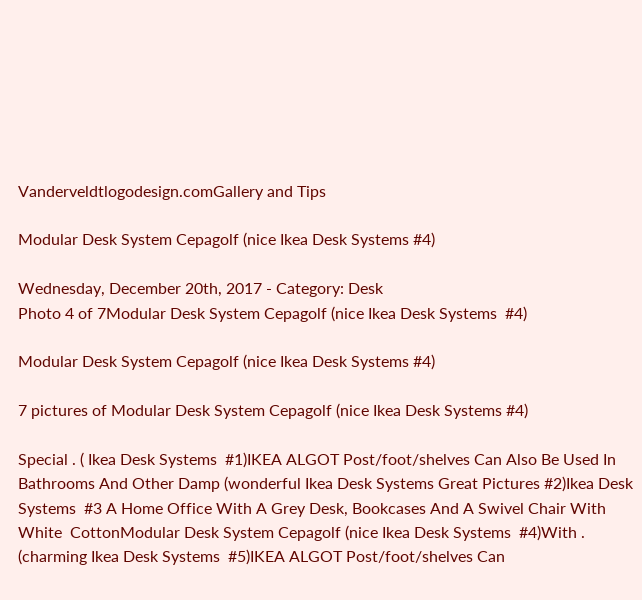Vanderveldtlogodesign.comGallery and Tips

Modular Desk System Cepagolf (nice Ikea Desk Systems #4)

Wednesday, December 20th, 2017 - Category: Desk
Photo 4 of 7Modular Desk System Cepagolf (nice Ikea Desk Systems  #4)

Modular Desk System Cepagolf (nice Ikea Desk Systems #4)

7 pictures of Modular Desk System Cepagolf (nice Ikea Desk Systems #4)

Special . ( Ikea Desk Systems  #1)IKEA ALGOT Post/foot/shelves Can Also Be Used In Bathrooms And Other Damp (wonderful Ikea Desk Systems Great Pictures #2)Ikea Desk Systems  #3 A Home Office With A Grey Desk, Bookcases And A Swivel Chair With White  CottonModular Desk System Cepagolf (nice Ikea Desk Systems  #4)With . (charming Ikea Desk Systems  #5)IKEA ALGOT Post/foot/shelves Can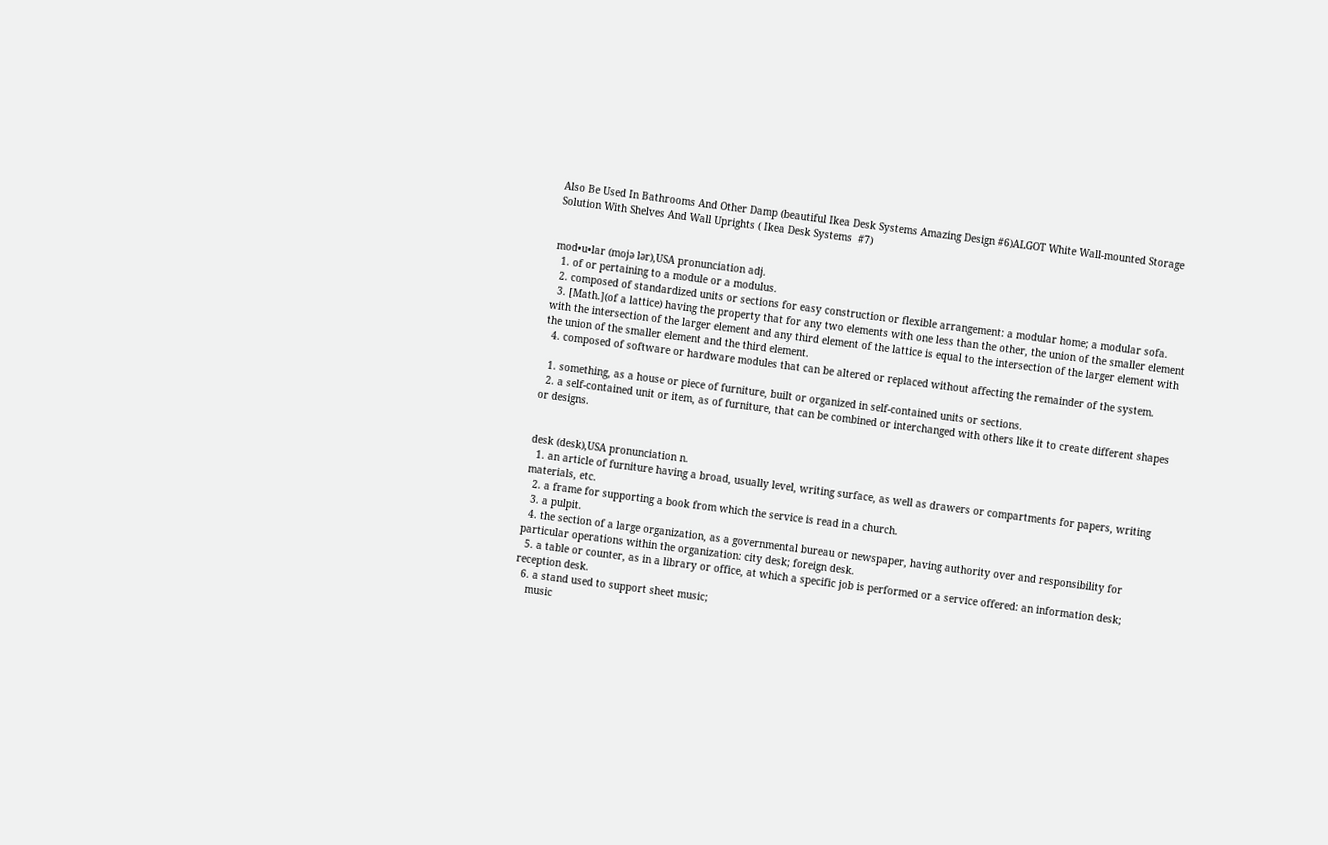Also Be Used In Bathrooms And Other Damp (beautiful Ikea Desk Systems Amazing Design #6)ALGOT White Wall-mounted Storage Solution With Shelves And Wall Uprights ( Ikea Desk Systems  #7)


mod•u•lar (mojə lər),USA pronunciation adj.
  1. of or pertaining to a module or a modulus.
  2. composed of standardized units or sections for easy construction or flexible arrangement: a modular home; a modular sofa.
  3. [Math.](of a lattice) having the property that for any two elements with one less than the other, the union of the smaller element with the intersection of the larger element and any third element of the lattice is equal to the intersection of the larger element with the union of the smaller element and the third element.
  4. composed of software or hardware modules that can be altered or replaced without affecting the remainder of the system.

  1. something, as a house or piece of furniture, built or organized in self-contained units or sections.
  2. a self-contained unit or item, as of furniture, that can be combined or interchanged with others like it to create different shapes or designs.


desk (desk),USA pronunciation n.
  1. an article of furniture having a broad, usually level, writing surface, as well as drawers or compartments for papers, writing materials, etc.
  2. a frame for supporting a book from which the service is read in a church.
  3. a pulpit.
  4. the section of a large organization, as a governmental bureau or newspaper, having authority over and responsibility for particular operations within the organization: city desk; foreign desk.
  5. a table or counter, as in a library or office, at which a specific job is performed or a service offered: an information desk; reception desk.
  6. a stand used to support sheet music;
    music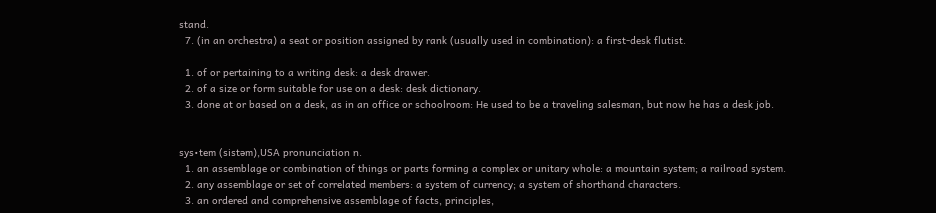stand.
  7. (in an orchestra) a seat or position assigned by rank (usually used in combination): a first-desk flutist.

  1. of or pertaining to a writing desk: a desk drawer.
  2. of a size or form suitable for use on a desk: desk dictionary.
  3. done at or based on a desk, as in an office or schoolroom: He used to be a traveling salesman, but now he has a desk job.


sys•tem (sistəm),USA pronunciation n.
  1. an assemblage or combination of things or parts forming a complex or unitary whole: a mountain system; a railroad system.
  2. any assemblage or set of correlated members: a system of currency; a system of shorthand characters.
  3. an ordered and comprehensive assemblage of facts, principles,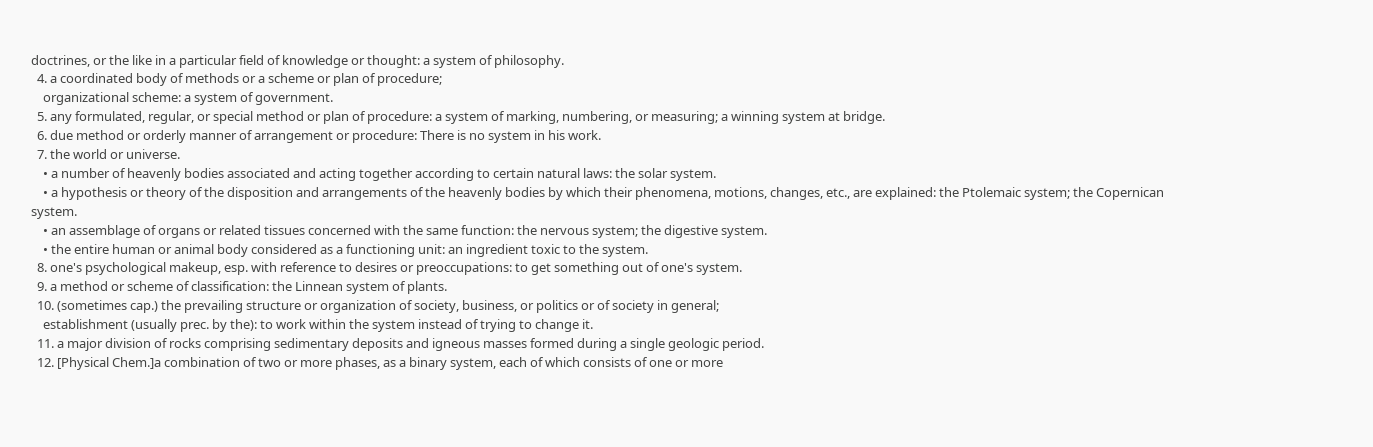doctrines, or the like in a particular field of knowledge or thought: a system of philosophy.
  4. a coordinated body of methods or a scheme or plan of procedure;
    organizational scheme: a system of government.
  5. any formulated, regular, or special method or plan of procedure: a system of marking, numbering, or measuring; a winning system at bridge.
  6. due method or orderly manner of arrangement or procedure: There is no system in his work.
  7. the world or universe.
    • a number of heavenly bodies associated and acting together according to certain natural laws: the solar system.
    • a hypothesis or theory of the disposition and arrangements of the heavenly bodies by which their phenomena, motions, changes, etc., are explained: the Ptolemaic system; the Copernican system.
    • an assemblage of organs or related tissues concerned with the same function: the nervous system; the digestive system.
    • the entire human or animal body considered as a functioning unit: an ingredient toxic to the system.
  8. one's psychological makeup, esp. with reference to desires or preoccupations: to get something out of one's system.
  9. a method or scheme of classification: the Linnean system of plants.
  10. (sometimes cap.) the prevailing structure or organization of society, business, or politics or of society in general;
    establishment (usually prec. by the): to work within the system instead of trying to change it.
  11. a major division of rocks comprising sedimentary deposits and igneous masses formed during a single geologic period.
  12. [Physical Chem.]a combination of two or more phases, as a binary system, each of which consists of one or more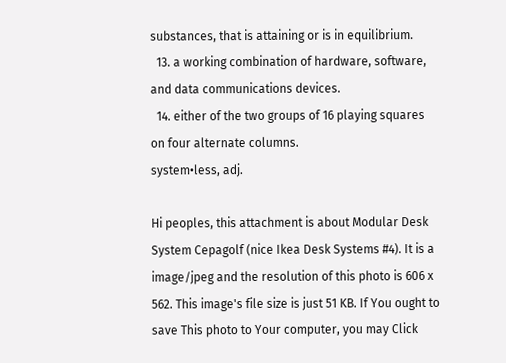substances, that is attaining or is in equilibrium.
  13. a working combination of hardware, software, and data communications devices.
  14. either of the two groups of 16 playing squares on four alternate columns.
system•less, adj.

Hi peoples, this attachment is about Modular Desk System Cepagolf (nice Ikea Desk Systems #4). It is a image/jpeg and the resolution of this photo is 606 x 562. This image's file size is just 51 KB. If You ought to save This photo to Your computer, you may Click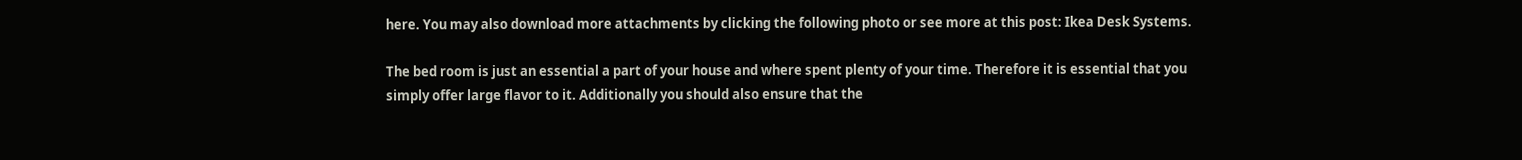here. You may also download more attachments by clicking the following photo or see more at this post: Ikea Desk Systems.

The bed room is just an essential a part of your house and where spent plenty of your time. Therefore it is essential that you simply offer large flavor to it. Additionally you should also ensure that the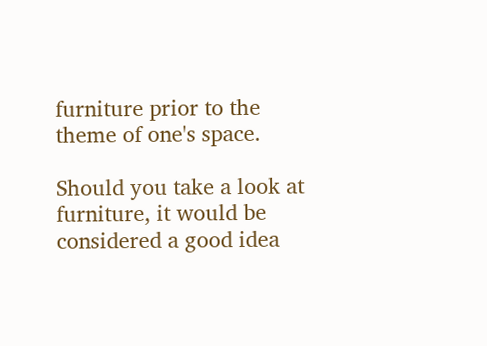furniture prior to the theme of one's space.

Should you take a look at furniture, it would be considered a good idea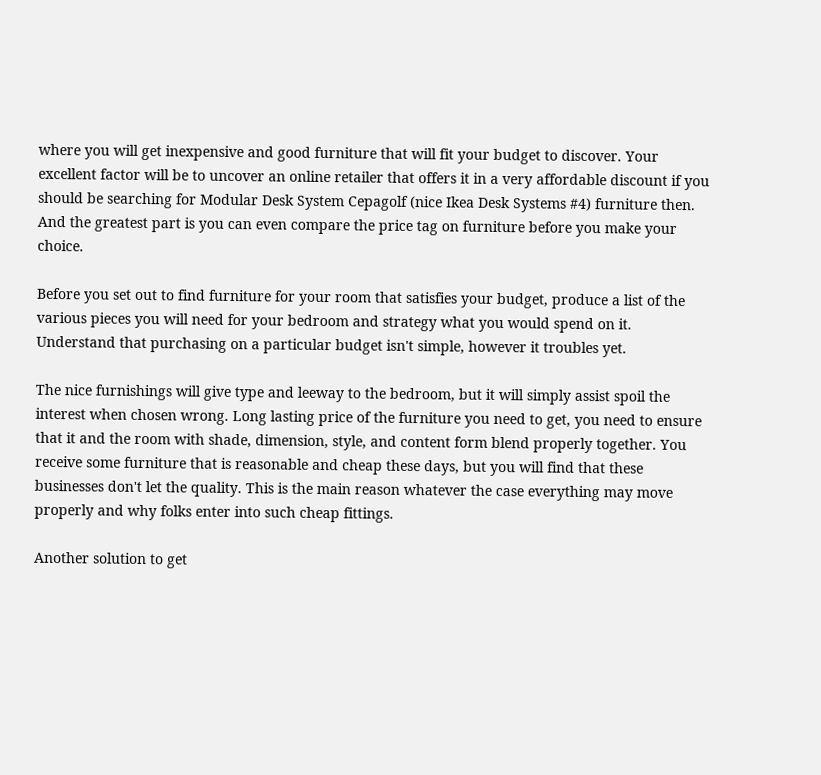where you will get inexpensive and good furniture that will fit your budget to discover. Your excellent factor will be to uncover an online retailer that offers it in a very affordable discount if you should be searching for Modular Desk System Cepagolf (nice Ikea Desk Systems #4) furniture then. And the greatest part is you can even compare the price tag on furniture before you make your choice.

Before you set out to find furniture for your room that satisfies your budget, produce a list of the various pieces you will need for your bedroom and strategy what you would spend on it. Understand that purchasing on a particular budget isn't simple, however it troubles yet.

The nice furnishings will give type and leeway to the bedroom, but it will simply assist spoil the interest when chosen wrong. Long lasting price of the furniture you need to get, you need to ensure that it and the room with shade, dimension, style, and content form blend properly together. You receive some furniture that is reasonable and cheap these days, but you will find that these businesses don't let the quality. This is the main reason whatever the case everything may move properly and why folks enter into such cheap fittings.

Another solution to get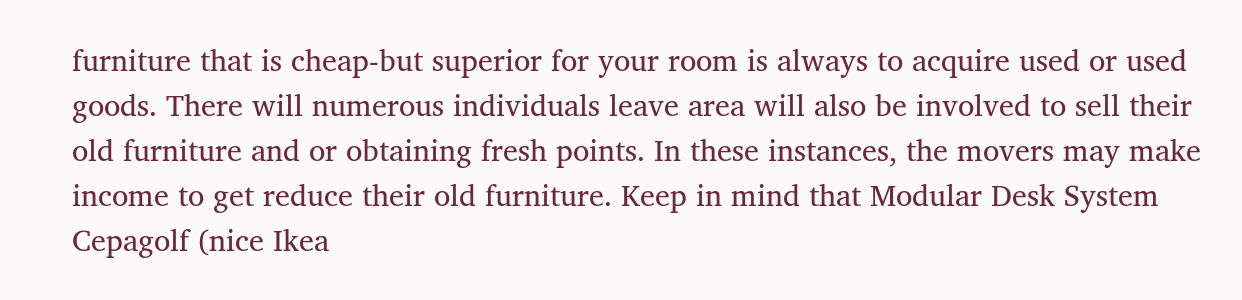furniture that is cheap-but superior for your room is always to acquire used or used goods. There will numerous individuals leave area will also be involved to sell their old furniture and or obtaining fresh points. In these instances, the movers may make income to get reduce their old furniture. Keep in mind that Modular Desk System Cepagolf (nice Ikea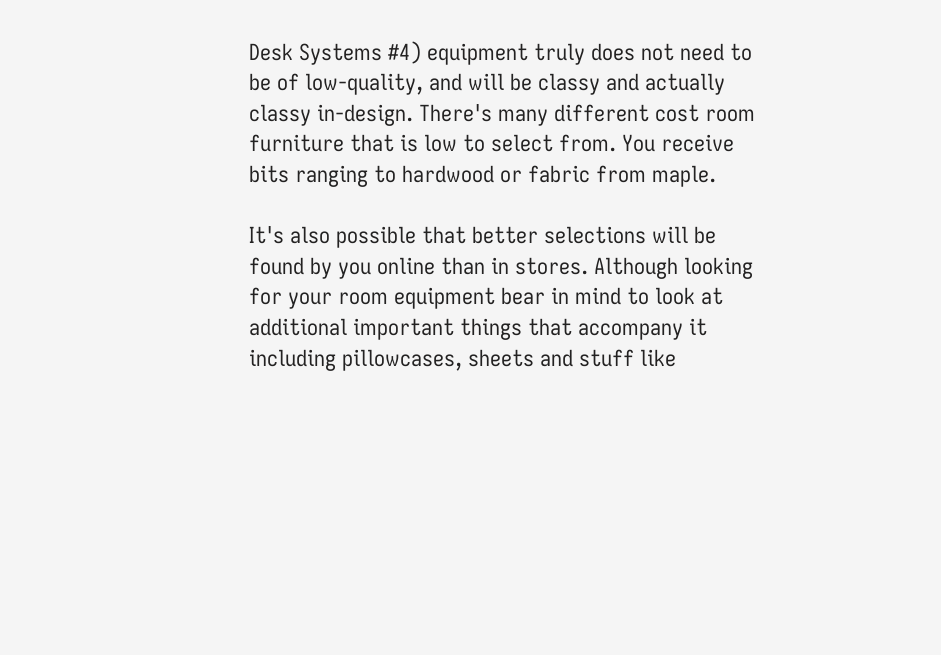Desk Systems #4) equipment truly does not need to be of low-quality, and will be classy and actually classy in-design. There's many different cost room furniture that is low to select from. You receive bits ranging to hardwood or fabric from maple.

It's also possible that better selections will be found by you online than in stores. Although looking for your room equipment bear in mind to look at additional important things that accompany it including pillowcases, sheets and stuff like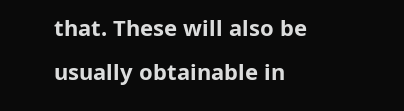that. These will also be usually obtainable in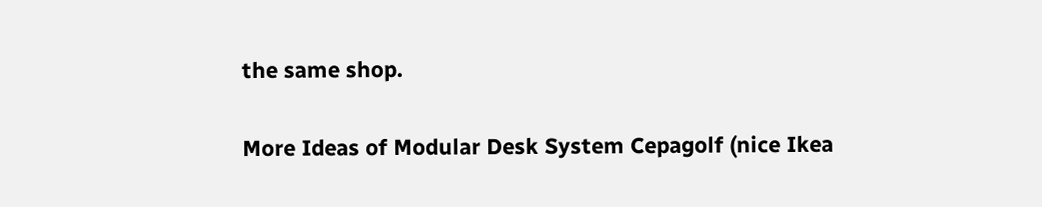the same shop.

More Ideas of Modular Desk System Cepagolf (nice Ikea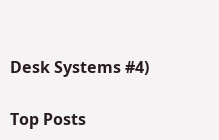Desk Systems #4)

Top Posts